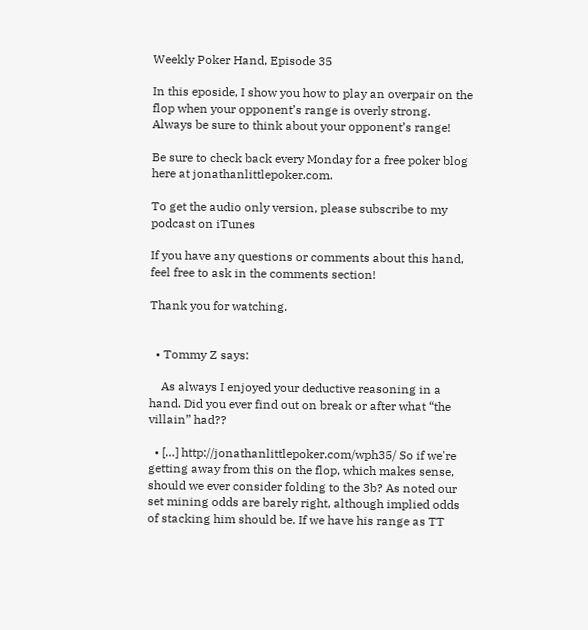Weekly Poker Hand, Episode 35

In this eposide, I show you how to play an overpair on the flop when your opponent’s range is overly strong. Always be sure to think about your opponent’s range!

Be sure to check back every Monday for a free poker blog here at jonathanlittlepoker.com.

To get the audio only version, please subscribe to my podcast on iTunes

If you have any questions or comments about this hand, feel free to ask in the comments section!

Thank you for watching.


  • Tommy Z says:

    As always I enjoyed your deductive reasoning in a hand. Did you ever find out on break or after what “the villain” had??

  • […] http://jonathanlittlepoker.com/wph35/ So if we're getting away from this on the flop, which makes sense, should we ever consider folding to the 3b? As noted our set mining odds are barely right, although implied odds of stacking him should be. If we have his range as TT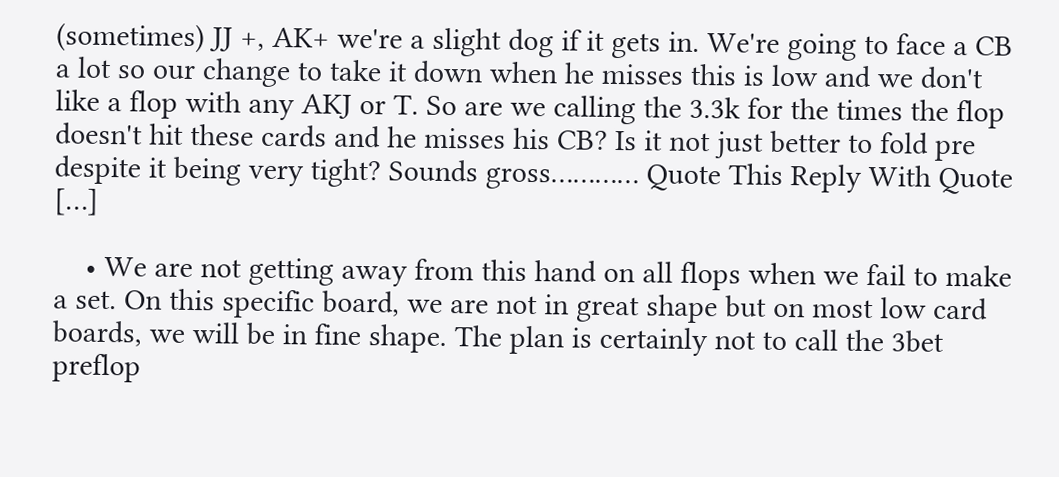(sometimes) JJ +, AK+ we're a slight dog if it gets in. We're going to face a CB a lot so our change to take it down when he misses this is low and we don't like a flop with any AKJ or T. So are we calling the 3.3k for the times the flop doesn't hit these cards and he misses his CB? Is it not just better to fold pre despite it being very tight? Sounds gross………… Quote This Reply With Quote […]

    • We are not getting away from this hand on all flops when we fail to make a set. On this specific board, we are not in great shape but on most low card boards, we will be in fine shape. The plan is certainly not to call the 3bet preflop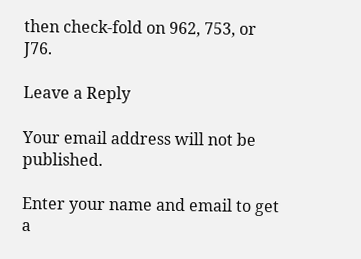then check-fold on 962, 753, or J76.

Leave a Reply

Your email address will not be published.

Enter your name and email to get a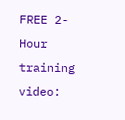FREE 2-Hour training video: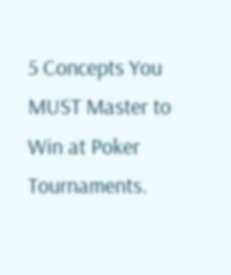5 Concepts You MUST Master to Win at Poker Tournaments.